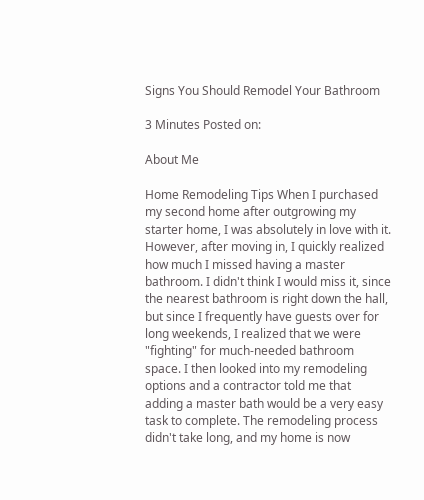Signs You Should Remodel Your Bathroom

3 Minutes Posted on:

About Me

Home Remodeling Tips When I purchased my second home after outgrowing my starter home, I was absolutely in love with it. However, after moving in, I quickly realized how much I missed having a master bathroom. I didn't think I would miss it, since the nearest bathroom is right down the hall, but since I frequently have guests over for long weekends, I realized that we were "fighting" for much-needed bathroom space. I then looked into my remodeling options and a contractor told me that adding a master bath would be a very easy task to complete. The remodeling process didn't take long, and my home is now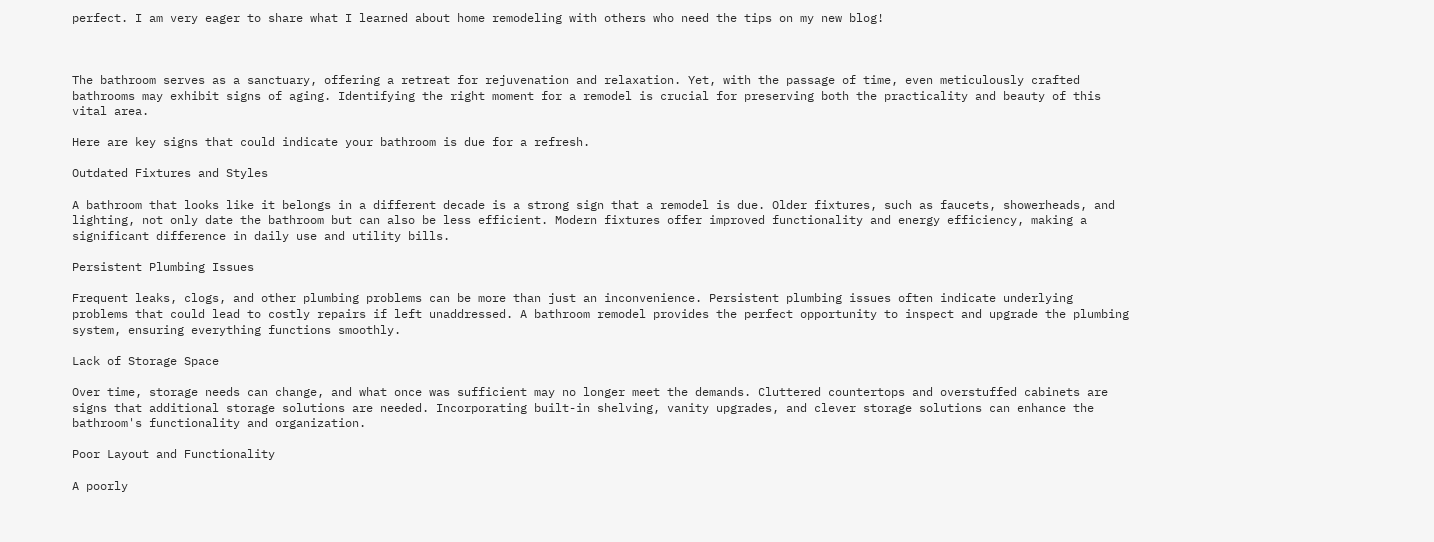perfect. I am very eager to share what I learned about home remodeling with others who need the tips on my new blog!



The bathroom serves as a sanctuary, offering a retreat for rejuvenation and relaxation. Yet, with the passage of time, even meticulously crafted bathrooms may exhibit signs of aging. Identifying the right moment for a remodel is crucial for preserving both the practicality and beauty of this vital area.

Here are key signs that could indicate your bathroom is due for a refresh.

Outdated Fixtures and Styles

A bathroom that looks like it belongs in a different decade is a strong sign that a remodel is due. Older fixtures, such as faucets, showerheads, and lighting, not only date the bathroom but can also be less efficient. Modern fixtures offer improved functionality and energy efficiency, making a significant difference in daily use and utility bills.

Persistent Plumbing Issues

Frequent leaks, clogs, and other plumbing problems can be more than just an inconvenience. Persistent plumbing issues often indicate underlying problems that could lead to costly repairs if left unaddressed. A bathroom remodel provides the perfect opportunity to inspect and upgrade the plumbing system, ensuring everything functions smoothly.

Lack of Storage Space

Over time, storage needs can change, and what once was sufficient may no longer meet the demands. Cluttered countertops and overstuffed cabinets are signs that additional storage solutions are needed. Incorporating built-in shelving, vanity upgrades, and clever storage solutions can enhance the bathroom's functionality and organization.

Poor Layout and Functionality

A poorly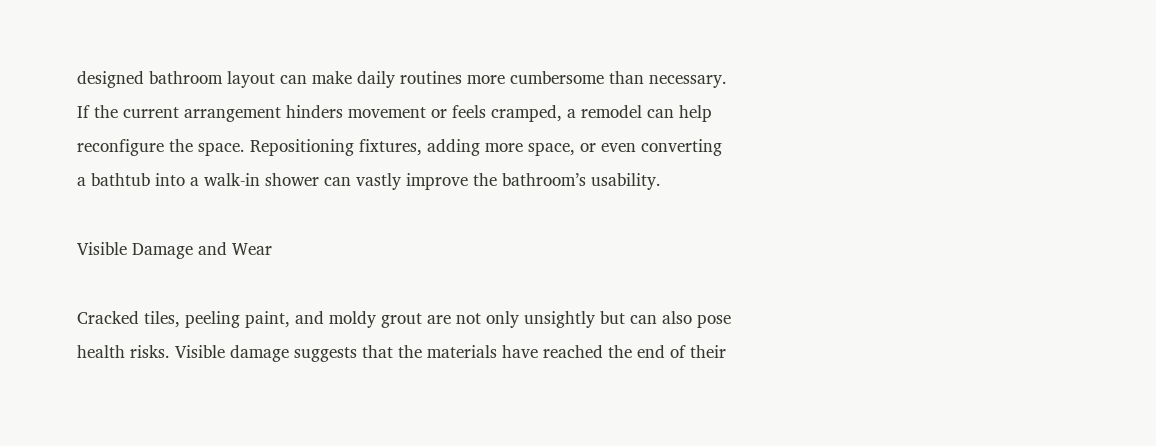designed bathroom layout can make daily routines more cumbersome than necessary. If the current arrangement hinders movement or feels cramped, a remodel can help reconfigure the space. Repositioning fixtures, adding more space, or even converting a bathtub into a walk-in shower can vastly improve the bathroom’s usability.

Visible Damage and Wear

Cracked tiles, peeling paint, and moldy grout are not only unsightly but can also pose health risks. Visible damage suggests that the materials have reached the end of their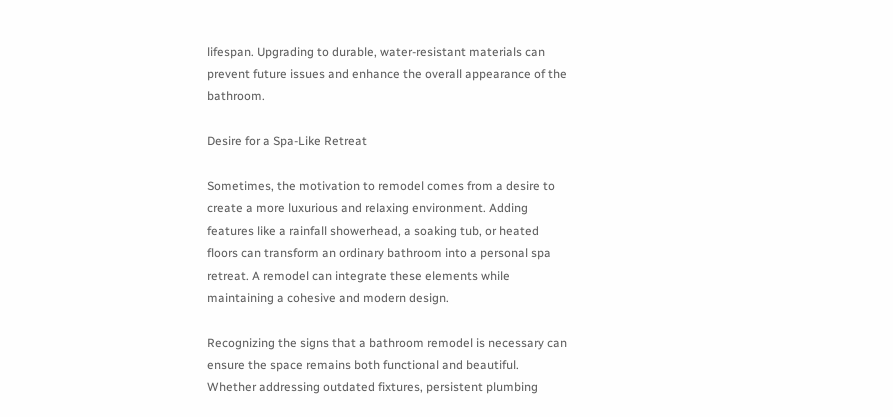lifespan. Upgrading to durable, water-resistant materials can prevent future issues and enhance the overall appearance of the bathroom.

Desire for a Spa-Like Retreat

Sometimes, the motivation to remodel comes from a desire to create a more luxurious and relaxing environment. Adding features like a rainfall showerhead, a soaking tub, or heated floors can transform an ordinary bathroom into a personal spa retreat. A remodel can integrate these elements while maintaining a cohesive and modern design.

Recognizing the signs that a bathroom remodel is necessary can ensure the space remains both functional and beautiful. Whether addressing outdated fixtures, persistent plumbing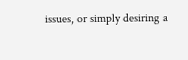issues, or simply desiring a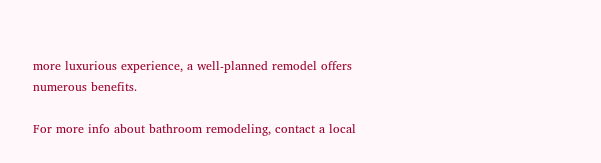more luxurious experience, a well-planned remodel offers numerous benefits.

For more info about bathroom remodeling, contact a local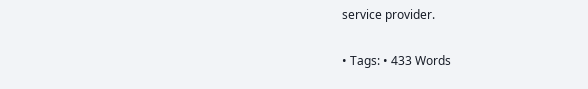service provider.

• Tags: • 433 Words